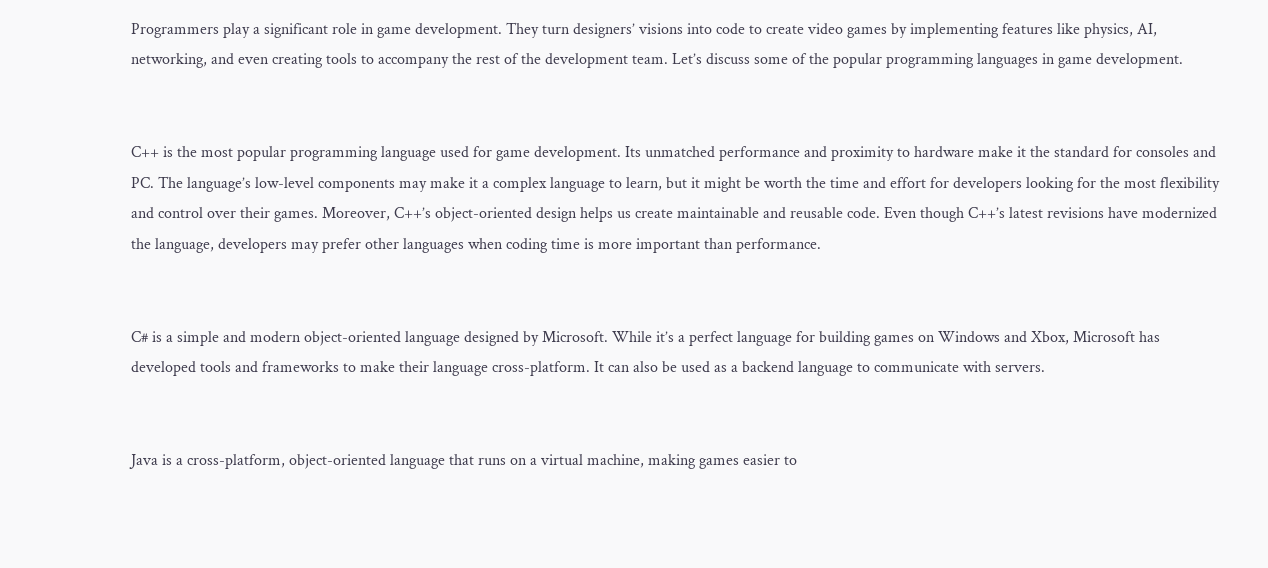Programmers play a significant role in game development. They turn designers’ visions into code to create video games by implementing features like physics, AI, networking, and even creating tools to accompany the rest of the development team. Let’s discuss some of the popular programming languages in game development.


C++ is the most popular programming language used for game development. Its unmatched performance and proximity to hardware make it the standard for consoles and PC. The language’s low-level components may make it a complex language to learn, but it might be worth the time and effort for developers looking for the most flexibility and control over their games. Moreover, C++’s object-oriented design helps us create maintainable and reusable code. Even though C++’s latest revisions have modernized the language, developers may prefer other languages when coding time is more important than performance.


C# is a simple and modern object-oriented language designed by Microsoft. While it’s a perfect language for building games on Windows and Xbox, Microsoft has developed tools and frameworks to make their language cross-platform. It can also be used as a backend language to communicate with servers.


Java is a cross-platform, object-oriented language that runs on a virtual machine, making games easier to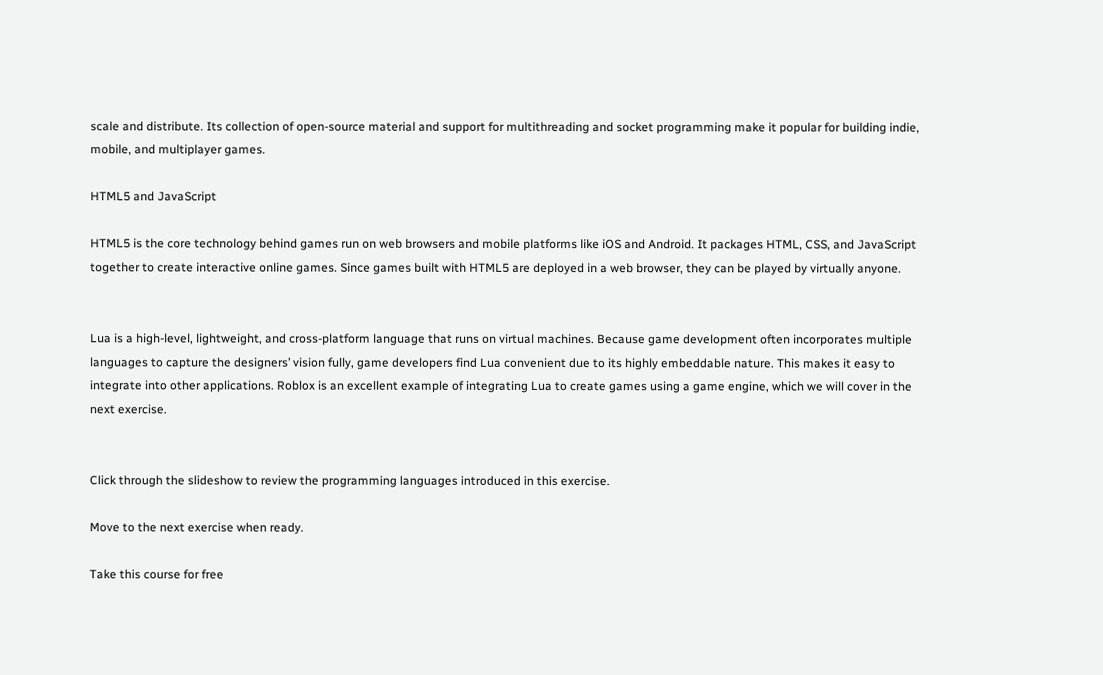scale and distribute. Its collection of open-source material and support for multithreading and socket programming make it popular for building indie, mobile, and multiplayer games.

HTML5 and JavaScript

HTML5 is the core technology behind games run on web browsers and mobile platforms like iOS and Android. It packages HTML, CSS, and JavaScript together to create interactive online games. Since games built with HTML5 are deployed in a web browser, they can be played by virtually anyone.


Lua is a high-level, lightweight, and cross-platform language that runs on virtual machines. Because game development often incorporates multiple languages to capture the designers’ vision fully, game developers find Lua convenient due to its highly embeddable nature. This makes it easy to integrate into other applications. Roblox is an excellent example of integrating Lua to create games using a game engine, which we will cover in the next exercise.


Click through the slideshow to review the programming languages introduced in this exercise.

Move to the next exercise when ready.

Take this course for free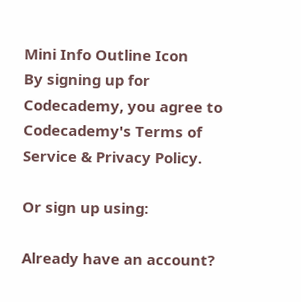Mini Info Outline Icon
By signing up for Codecademy, you agree to Codecademy's Terms of Service & Privacy Policy.

Or sign up using:

Already have an account?